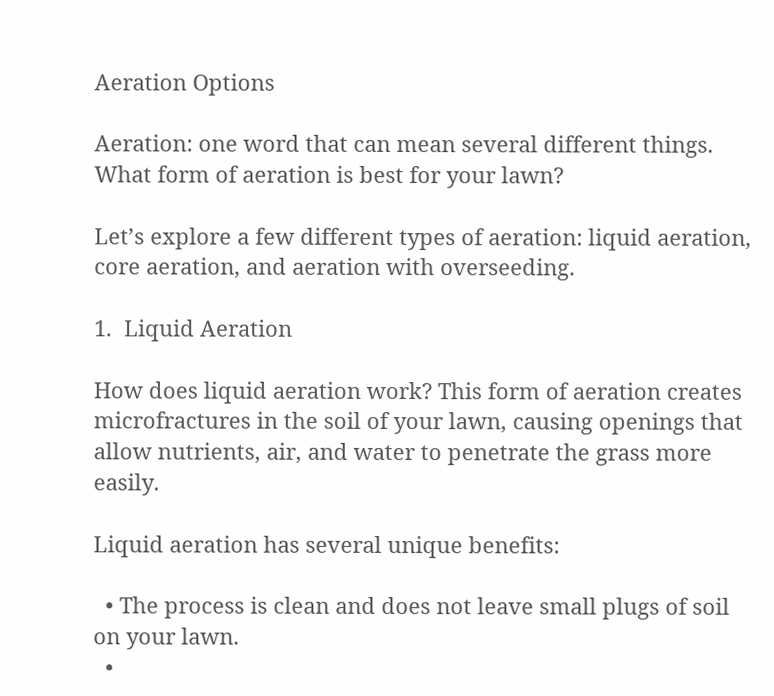Aeration Options

Aeration: one word that can mean several different things. What form of aeration is best for your lawn?

Let’s explore a few different types of aeration: liquid aeration, core aeration, and aeration with overseeding.

1.  Liquid Aeration

How does liquid aeration work? This form of aeration creates microfractures in the soil of your lawn, causing openings that allow nutrients, air, and water to penetrate the grass more easily.

Liquid aeration has several unique benefits:

  • The process is clean and does not leave small plugs of soil on your lawn.
  •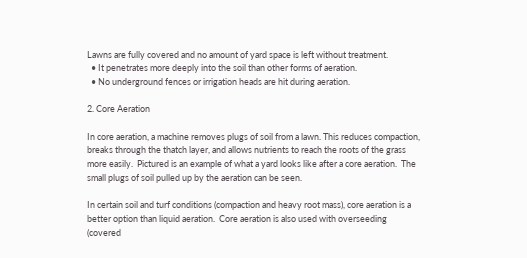Lawns are fully covered and no amount of yard space is left without treatment.
  • It penetrates more deeply into the soil than other forms of aeration.
  • No underground fences or irrigation heads are hit during aeration.

2. Core Aeration

In core aeration, a machine removes plugs of soil from a lawn. This reduces compaction, breaks through the thatch layer, and allows nutrients to reach the roots of the grass more easily.  Pictured is an example of what a yard looks like after a core aeration.  The small plugs of soil pulled up by the aeration can be seen.

In certain soil and turf conditions (compaction and heavy root mass), core aeration is a better option than liquid aeration.  Core aeration is also used with overseeding (covered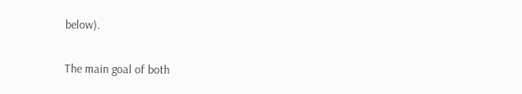below).

The main goal of both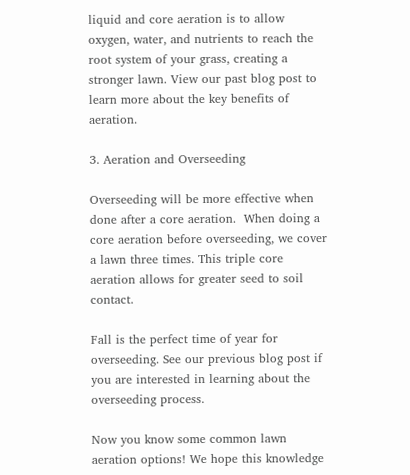liquid and core aeration is to allow oxygen, water, and nutrients to reach the root system of your grass, creating a stronger lawn. View our past blog post to learn more about the key benefits of aeration.

3. Aeration and Overseeding

Overseeding will be more effective when done after a core aeration.  When doing a core aeration before overseeding, we cover a lawn three times. This triple core aeration allows for greater seed to soil contact.

Fall is the perfect time of year for overseeding. See our previous blog post if you are interested in learning about the overseeding process.

Now you know some common lawn aeration options! We hope this knowledge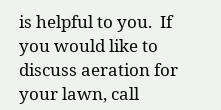is helpful to you.  If you would like to discuss aeration for your lawn, call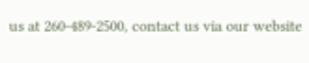us at 260-489-2500, contact us via our website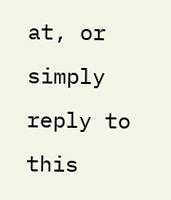at, or simply reply to this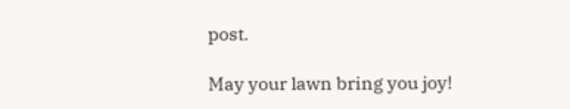post.

May your lawn bring you joy!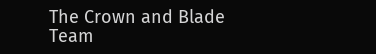The Crown and Blade Team